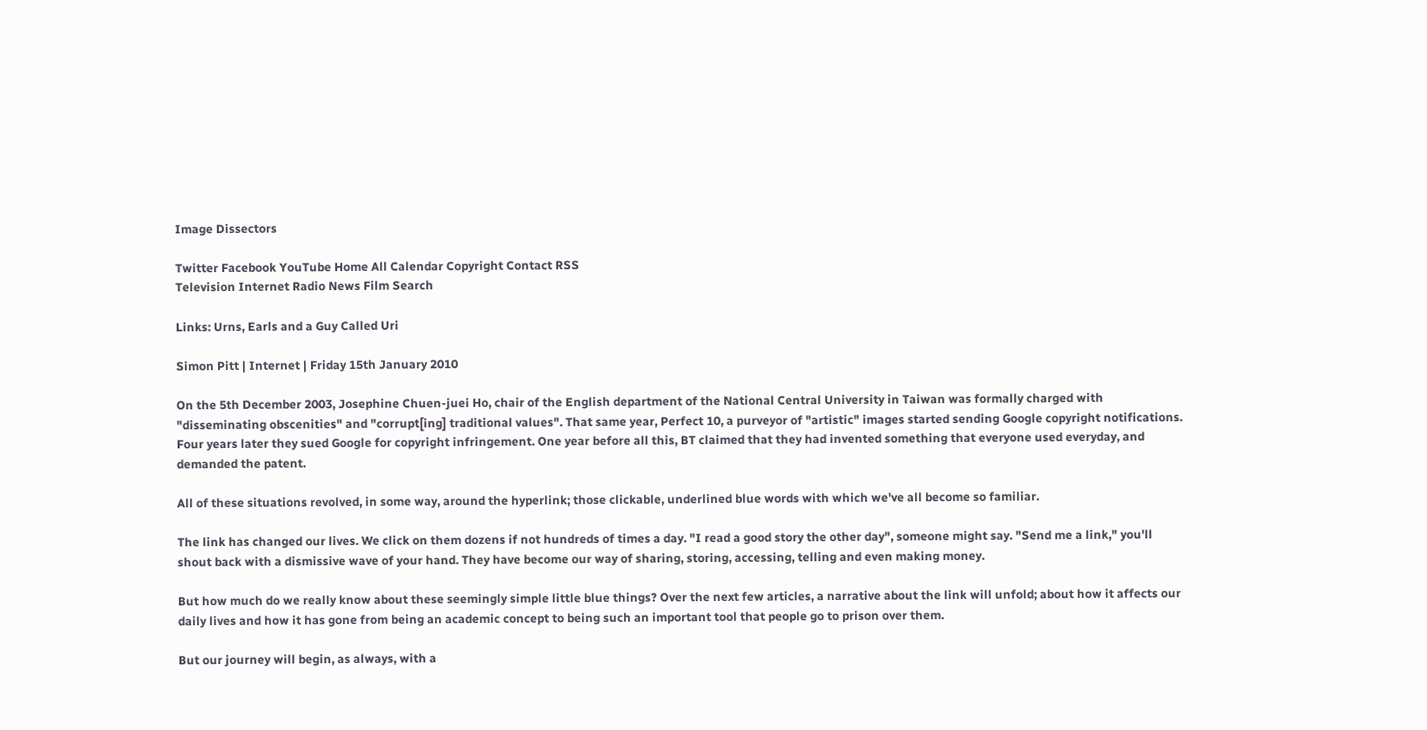Image Dissectors

Twitter Facebook YouTube Home All Calendar Copyright Contact RSS
Television Internet Radio News Film Search

Links: Urns, Earls and a Guy Called Uri

Simon Pitt | Internet | Friday 15th January 2010

On the 5th December 2003, Josephine Chuen-juei Ho, chair of the English department of the National Central University in Taiwan was formally charged with "disseminating obscenities" and "corrupt[ing] traditional values". That same year, Perfect 10, a purveyor of "artistic" images started sending Google copyright notifications. Four years later they sued Google for copyright infringement. One year before all this, BT claimed that they had invented something that everyone used everyday, and demanded the patent.

All of these situations revolved, in some way, around the hyperlink; those clickable, underlined blue words with which we've all become so familiar.

The link has changed our lives. We click on them dozens if not hundreds of times a day. "I read a good story the other day", someone might say. "Send me a link," you'll shout back with a dismissive wave of your hand. They have become our way of sharing, storing, accessing, telling and even making money.

But how much do we really know about these seemingly simple little blue things? Over the next few articles, a narrative about the link will unfold; about how it affects our daily lives and how it has gone from being an academic concept to being such an important tool that people go to prison over them.

But our journey will begin, as always, with a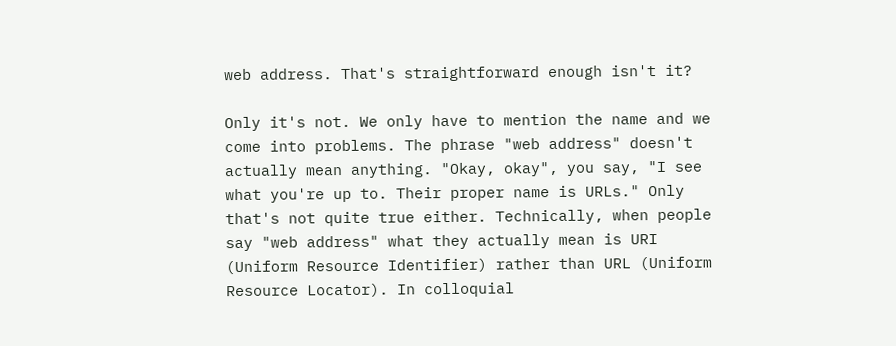web address. That's straightforward enough isn't it?

Only it's not. We only have to mention the name and we come into problems. The phrase "web address" doesn't actually mean anything. "Okay, okay", you say, "I see what you're up to. Their proper name is URLs." Only that's not quite true either. Technically, when people say "web address" what they actually mean is URI (Uniform Resource Identifier) rather than URL (Uniform Resource Locator). In colloquial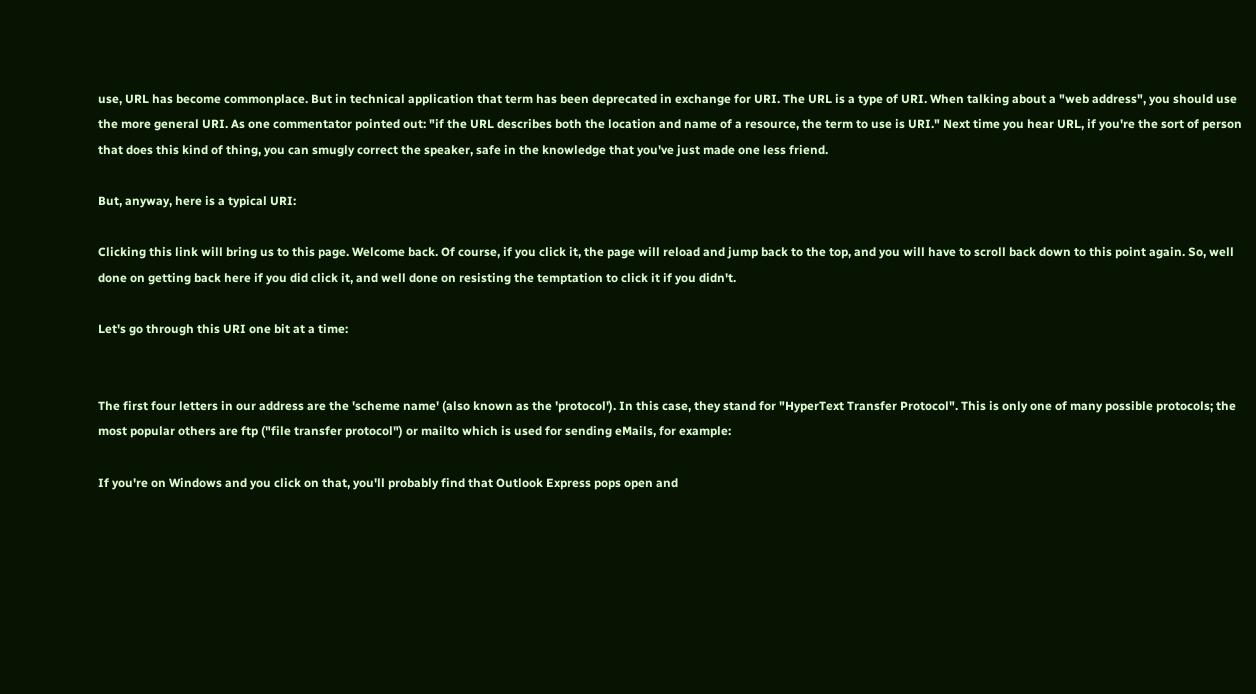use, URL has become commonplace. But in technical application that term has been deprecated in exchange for URI. The URL is a type of URI. When talking about a "web address", you should use the more general URI. As one commentator pointed out: "if the URL describes both the location and name of a resource, the term to use is URI." Next time you hear URL, if you're the sort of person that does this kind of thing, you can smugly correct the speaker, safe in the knowledge that you've just made one less friend.

But, anyway, here is a typical URI:

Clicking this link will bring us to this page. Welcome back. Of course, if you click it, the page will reload and jump back to the top, and you will have to scroll back down to this point again. So, well done on getting back here if you did click it, and well done on resisting the temptation to click it if you didn't.

Let's go through this URI one bit at a time:


The first four letters in our address are the 'scheme name' (also known as the 'protocol'). In this case, they stand for "HyperText Transfer Protocol". This is only one of many possible protocols; the most popular others are ftp ("file transfer protocol") or mailto which is used for sending eMails, for example:

If you're on Windows and you click on that, you'll probably find that Outlook Express pops open and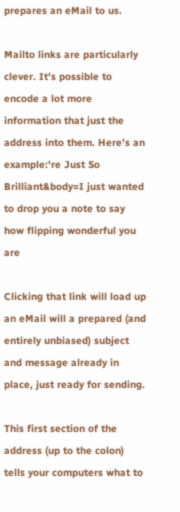prepares an eMail to us.

Mailto links are particularly clever. It's possible to encode a lot more information that just the address into them. Here's an example:'re Just So Brilliant&body=I just wanted to drop you a note to say how flipping wonderful you are

Clicking that link will load up an eMail will a prepared (and entirely unbiased) subject and message already in place, just ready for sending.

This first section of the address (up to the colon) tells your computers what to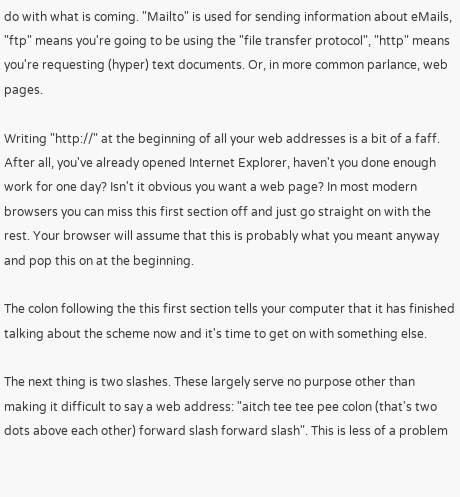do with what is coming. "Mailto" is used for sending information about eMails, "ftp" means you're going to be using the "file transfer protocol", "http" means you're requesting (hyper) text documents. Or, in more common parlance, web pages.

Writing "http://" at the beginning of all your web addresses is a bit of a faff. After all, you've already opened Internet Explorer, haven't you done enough work for one day? Isn't it obvious you want a web page? In most modern browsers you can miss this first section off and just go straight on with the rest. Your browser will assume that this is probably what you meant anyway and pop this on at the beginning.

The colon following the this first section tells your computer that it has finished talking about the scheme now and it's time to get on with something else.

The next thing is two slashes. These largely serve no purpose other than making it difficult to say a web address: "aitch tee tee pee colon (that's two dots above each other) forward slash forward slash". This is less of a problem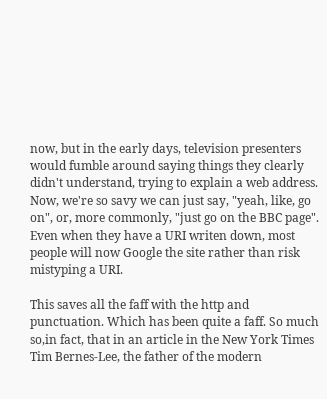now, but in the early days, television presenters would fumble around saying things they clearly didn't understand, trying to explain a web address. Now, we're so savy we can just say, "yeah, like, go on", or, more commonly, "just go on the BBC page". Even when they have a URI writen down, most people will now Google the site rather than risk mistyping a URI.

This saves all the faff with the http and punctuation. Which has been quite a faff. So much so,in fact, that in an article in the New York Times Tim Bernes-Lee, the father of the modern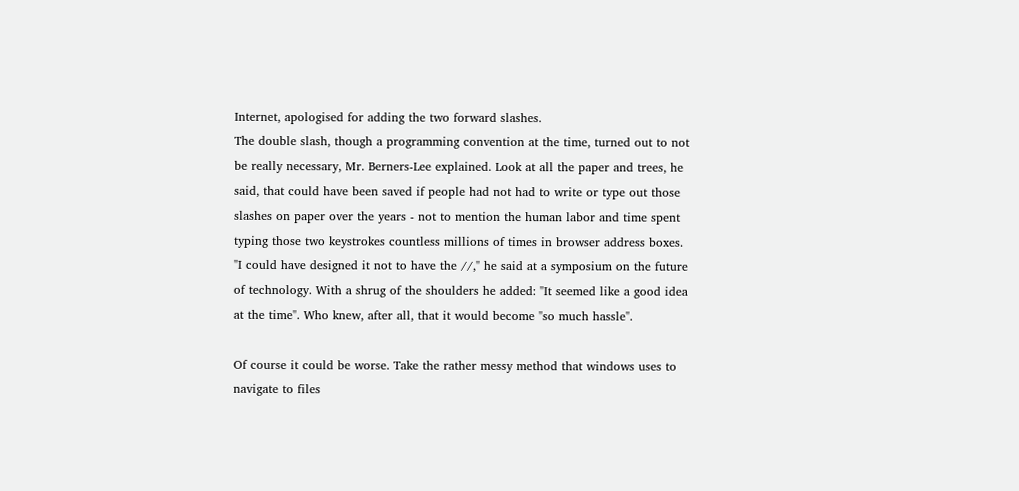Internet, apologised for adding the two forward slashes.
The double slash, though a programming convention at the time, turned out to not be really necessary, Mr. Berners-Lee explained. Look at all the paper and trees, he said, that could have been saved if people had not had to write or type out those slashes on paper over the years - not to mention the human labor and time spent typing those two keystrokes countless millions of times in browser address boxes.
"I could have designed it not to have the //," he said at a symposium on the future of technology. With a shrug of the shoulders he added: "It seemed like a good idea at the time". Who knew, after all, that it would become "so much hassle".

Of course it could be worse. Take the rather messy method that windows uses to navigate to files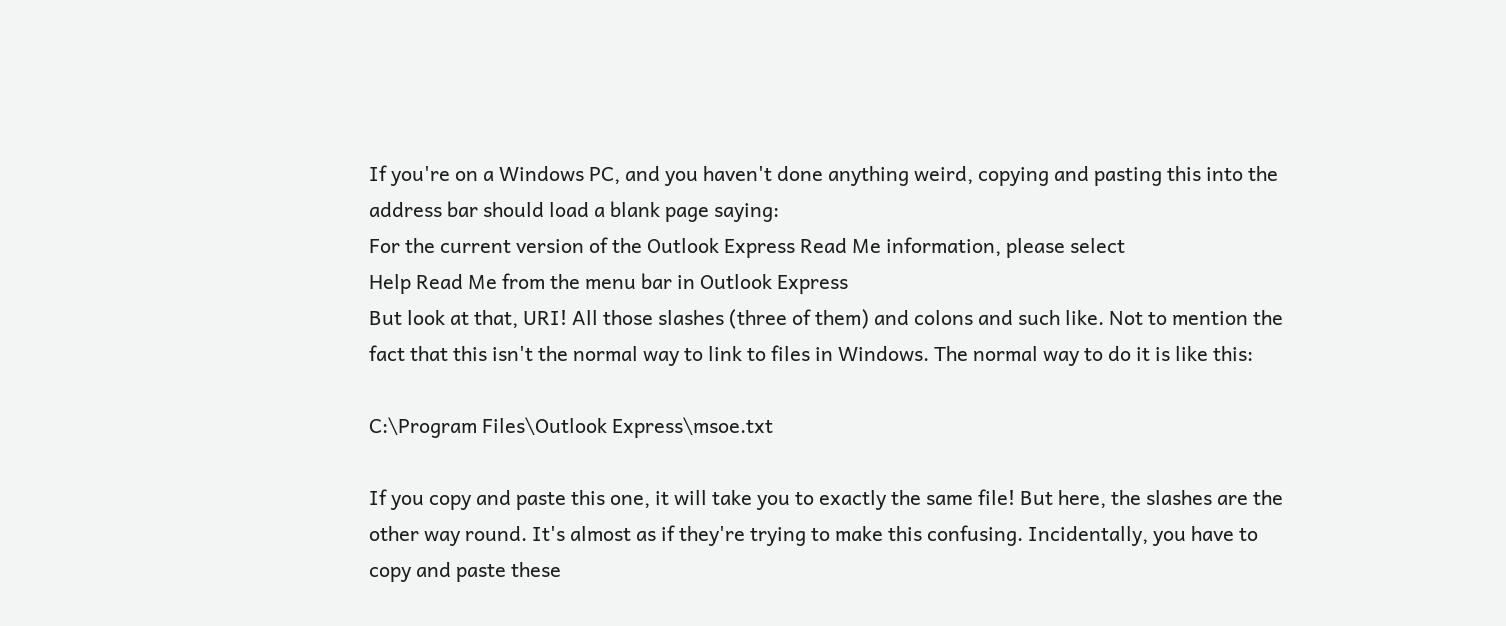If you're on a Windows PC, and you haven't done anything weird, copying and pasting this into the address bar should load a blank page saying:
For the current version of the Outlook Express Read Me information, please select
Help Read Me from the menu bar in Outlook Express
But look at that, URI! All those slashes (three of them) and colons and such like. Not to mention the fact that this isn't the normal way to link to files in Windows. The normal way to do it is like this:

C:\Program Files\Outlook Express\msoe.txt

If you copy and paste this one, it will take you to exactly the same file! But here, the slashes are the other way round. It's almost as if they're trying to make this confusing. Incidentally, you have to copy and paste these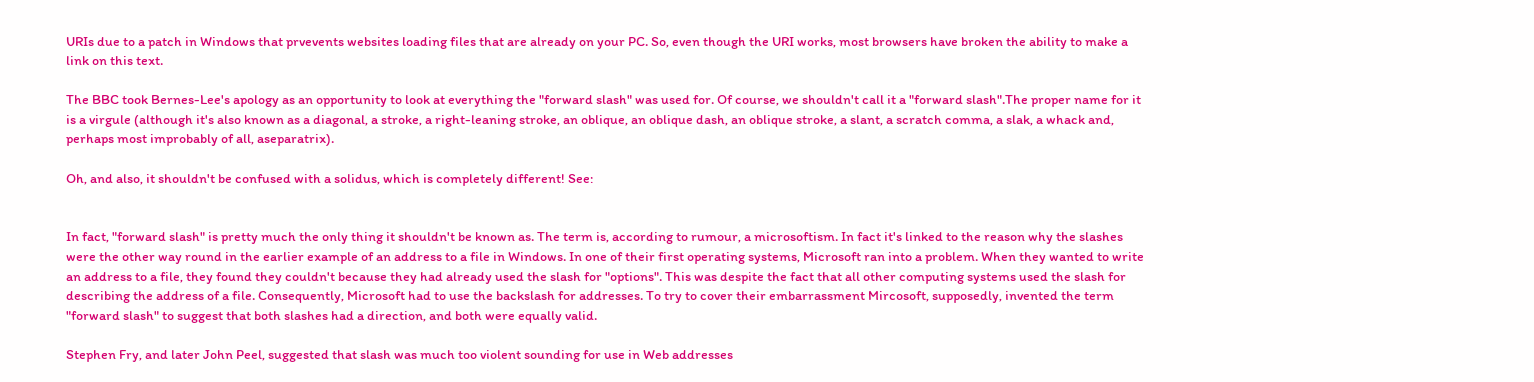URIs due to a patch in Windows that prvevents websites loading files that are already on your PC. So, even though the URI works, most browsers have broken the ability to make a link on this text.

The BBC took Bernes-Lee's apology as an opportunity to look at everything the "forward slash" was used for. Of course, we shouldn't call it a "forward slash".The proper name for it is a virgule (although it's also known as a diagonal, a stroke, a right-leaning stroke, an oblique, an oblique dash, an oblique stroke, a slant, a scratch comma, a slak, a whack and, perhaps most improbably of all, aseparatrix).

Oh, and also, it shouldn't be confused with a solidus, which is completely different! See:


In fact, "forward slash" is pretty much the only thing it shouldn't be known as. The term is, according to rumour, a microsoftism. In fact it's linked to the reason why the slashes were the other way round in the earlier example of an address to a file in Windows. In one of their first operating systems, Microsoft ran into a problem. When they wanted to write an address to a file, they found they couldn't because they had already used the slash for "options". This was despite the fact that all other computing systems used the slash for describing the address of a file. Consequently, Microsoft had to use the backslash for addresses. To try to cover their embarrassment Mircosoft, supposedly, invented the term "forward slash" to suggest that both slashes had a direction, and both were equally valid.

Stephen Fry, and later John Peel, suggested that slash was much too violent sounding for use in Web addresses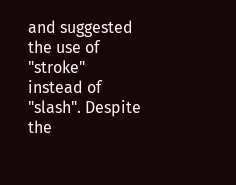and suggested the use of "stroke" instead of "slash". Despite the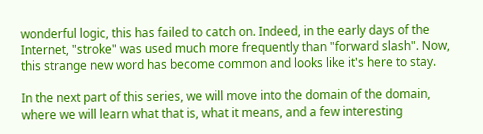wonderful logic, this has failed to catch on. Indeed, in the early days of the Internet, "stroke" was used much more frequently than "forward slash". Now, this strange new word has become common and looks like it's here to stay.

In the next part of this series, we will move into the domain of the domain, where we will learn what that is, what it means, and a few interesting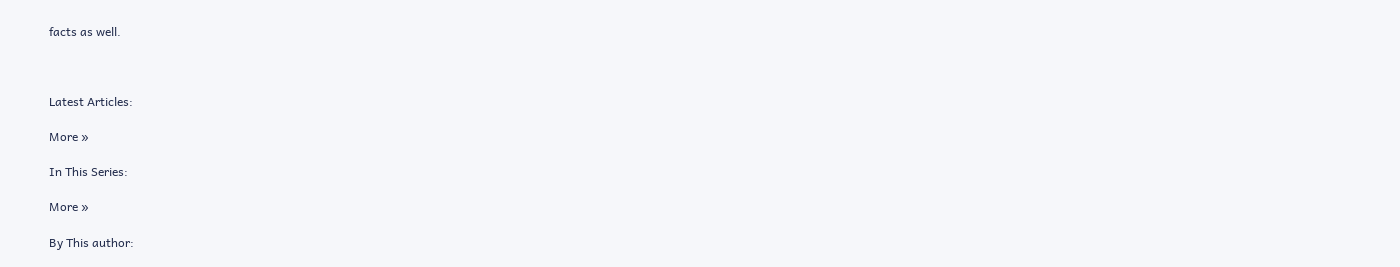facts as well.



Latest Articles:

More »

In This Series:

More »

By This author: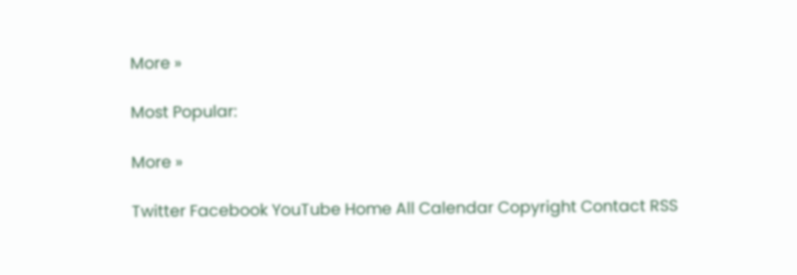More »

Most Popular:

More »

Twitter Facebook YouTube Home All Calendar Copyright Contact RSS